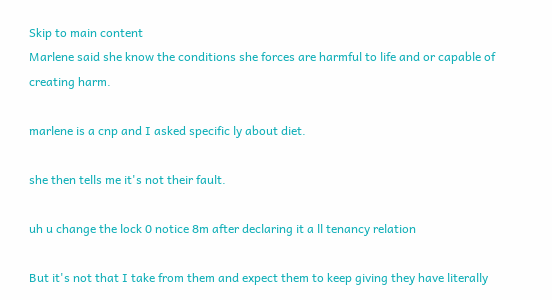Skip to main content
Marlene said she know the conditions she forces are harmful to life and or capable of creating harm.

marlene is a cnp and I asked specific ly about diet.

she then tells me it's not their fault.

uh u change the lock 0 notice 8m after declaring it a ll tenancy relation

But it's not that I take from them and expect them to keep giving they have literally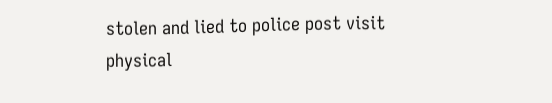stolen and lied to police post visit physical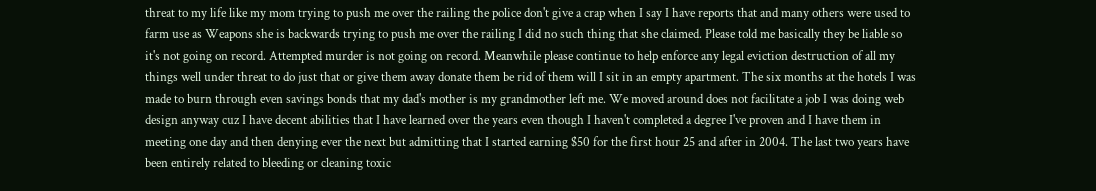threat to my life like my mom trying to push me over the railing the police don't give a crap when I say I have reports that and many others were used to farm use as Weapons she is backwards trying to push me over the railing I did no such thing that she claimed. Please told me basically they be liable so it's not going on record. Attempted murder is not going on record. Meanwhile please continue to help enforce any legal eviction destruction of all my things well under threat to do just that or give them away donate them be rid of them will I sit in an empty apartment. The six months at the hotels I was made to burn through even savings bonds that my dad's mother is my grandmother left me. We moved around does not facilitate a job I was doing web design anyway cuz I have decent abilities that I have learned over the years even though I haven't completed a degree I've proven and I have them in meeting one day and then denying ever the next but admitting that I started earning $50 for the first hour 25 and after in 2004. The last two years have been entirely related to bleeding or cleaning toxic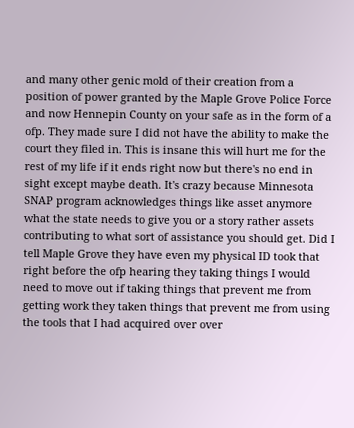and many other genic mold of their creation from a position of power granted by the Maple Grove Police Force and now Hennepin County on your safe as in the form of a ofp. They made sure I did not have the ability to make the court they filed in. This is insane this will hurt me for the rest of my life if it ends right now but there's no end in sight except maybe death. It's crazy because Minnesota SNAP program acknowledges things like asset anymore what the state needs to give you or a story rather assets contributing to what sort of assistance you should get. Did I tell Maple Grove they have even my physical ID took that right before the ofp hearing they taking things I would need to move out if taking things that prevent me from getting work they taken things that prevent me from using the tools that I had acquired over over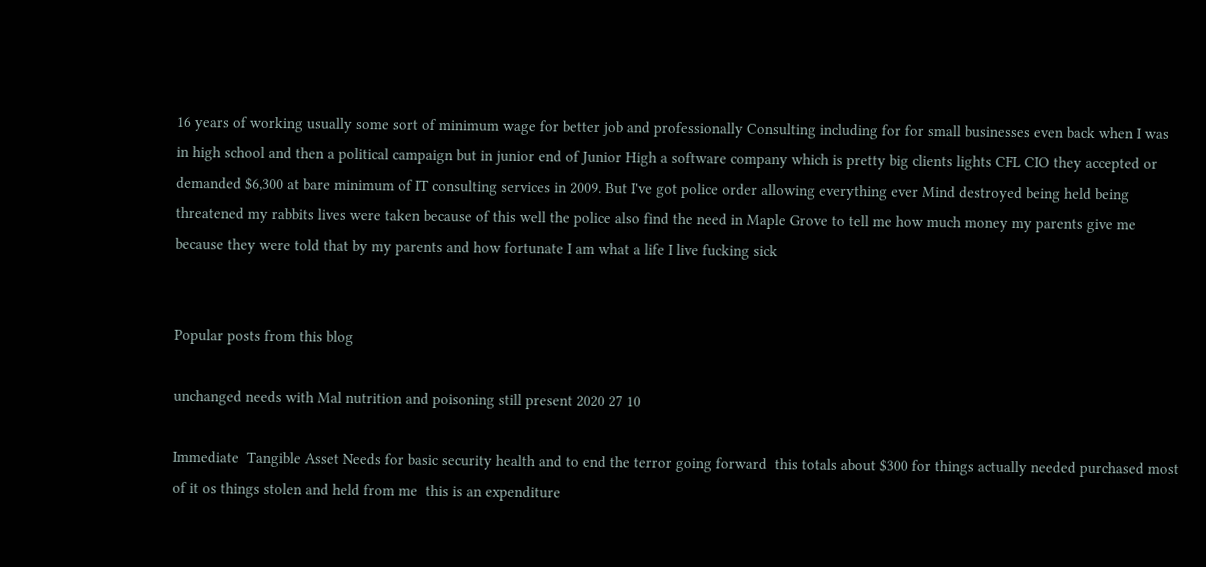16 years of working usually some sort of minimum wage for better job and professionally Consulting including for for small businesses even back when I was in high school and then a political campaign but in junior end of Junior High a software company which is pretty big clients lights CFL CIO they accepted or demanded $6,300 at bare minimum of IT consulting services in 2009. But I've got police order allowing everything ever Mind destroyed being held being threatened my rabbits lives were taken because of this well the police also find the need in Maple Grove to tell me how much money my parents give me because they were told that by my parents and how fortunate I am what a life I live fucking sick


Popular posts from this blog

unchanged needs with Mal nutrition and poisoning still present 2020 27 10

Immediate  Tangible Asset Needs for basic security health and to end the terror going forward  this totals about $300 for things actually needed purchased most of it os things stolen and held from me  this is an expenditure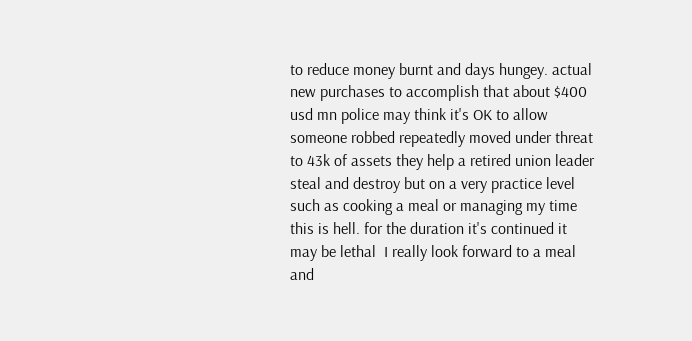to reduce money burnt and days hungey. actual new purchases to accomplish that about $400 usd mn police may think it's OK to allow someone robbed repeatedly moved under threat to 43k of assets they help a retired union leader steal and destroy but on a very practice level such as cooking a meal or managing my time this is hell. for the duration it's continued it may be lethal  I really look forward to a meal and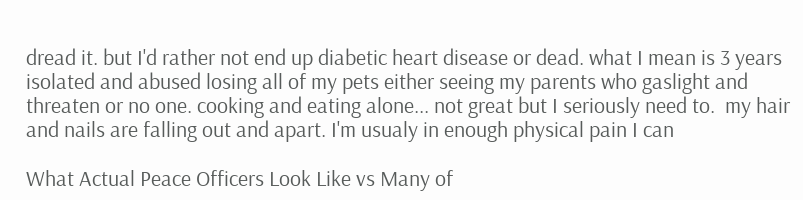dread it. but I'd rather not end up diabetic heart disease or dead. what I mean is 3 years isolated and abused losing all of my pets either seeing my parents who gaslight and threaten or no one. cooking and eating alone... not great but I seriously need to.  my hair and nails are falling out and apart. I'm usualy in enough physical pain I can

What Actual Peace Officers Look Like vs Many of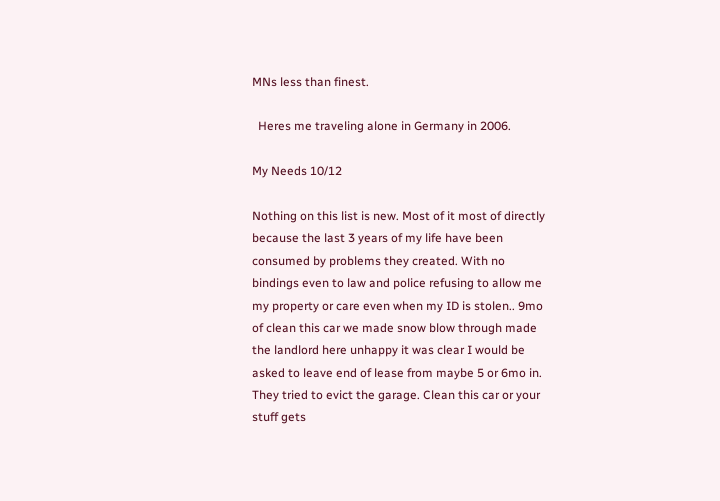MNs less than finest.

  Heres me traveling alone in Germany in 2006.

My Needs 10/12

Nothing on this list is new. Most of it most of directly because the last 3 years of my life have been consumed by problems they created. With no bindings even to law and police refusing to allow me my property or care even when my ID is stolen.. 9mo of clean this car we made snow blow through made the landlord here unhappy it was clear I would be asked to leave end of lease from maybe 5 or 6mo in. They tried to evict the garage. Clean this car or your stuff gets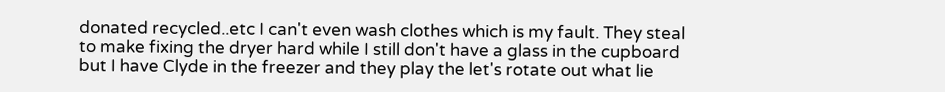donated recycled..etc I can't even wash clothes which is my fault. They steal to make fixing the dryer hard while I still don't have a glass in the cupboard but I have Clyde in the freezer and they play the let's rotate out what lie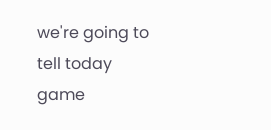we're going to tell today game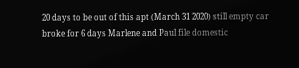20 days to be out of this apt (March 31 2020) still empty car broke for 6 days Marlene and Paul file domestic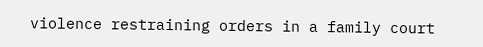violence restraining orders in a family court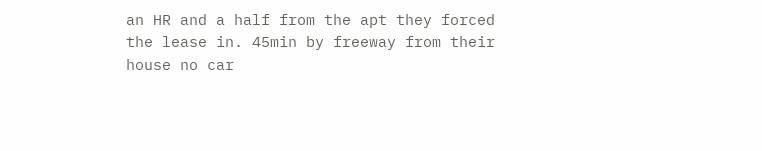an HR and a half from the apt they forced the lease in. 45min by freeway from their house no car